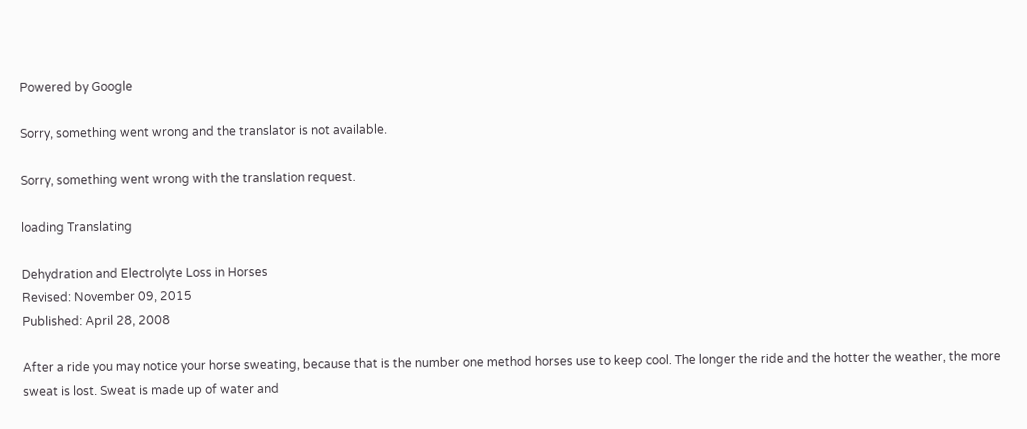Powered by Google

Sorry, something went wrong and the translator is not available.

Sorry, something went wrong with the translation request.

loading Translating

Dehydration and Electrolyte Loss in Horses
Revised: November 09, 2015
Published: April 28, 2008

After a ride you may notice your horse sweating, because that is the number one method horses use to keep cool. The longer the ride and the hotter the weather, the more sweat is lost. Sweat is made up of water and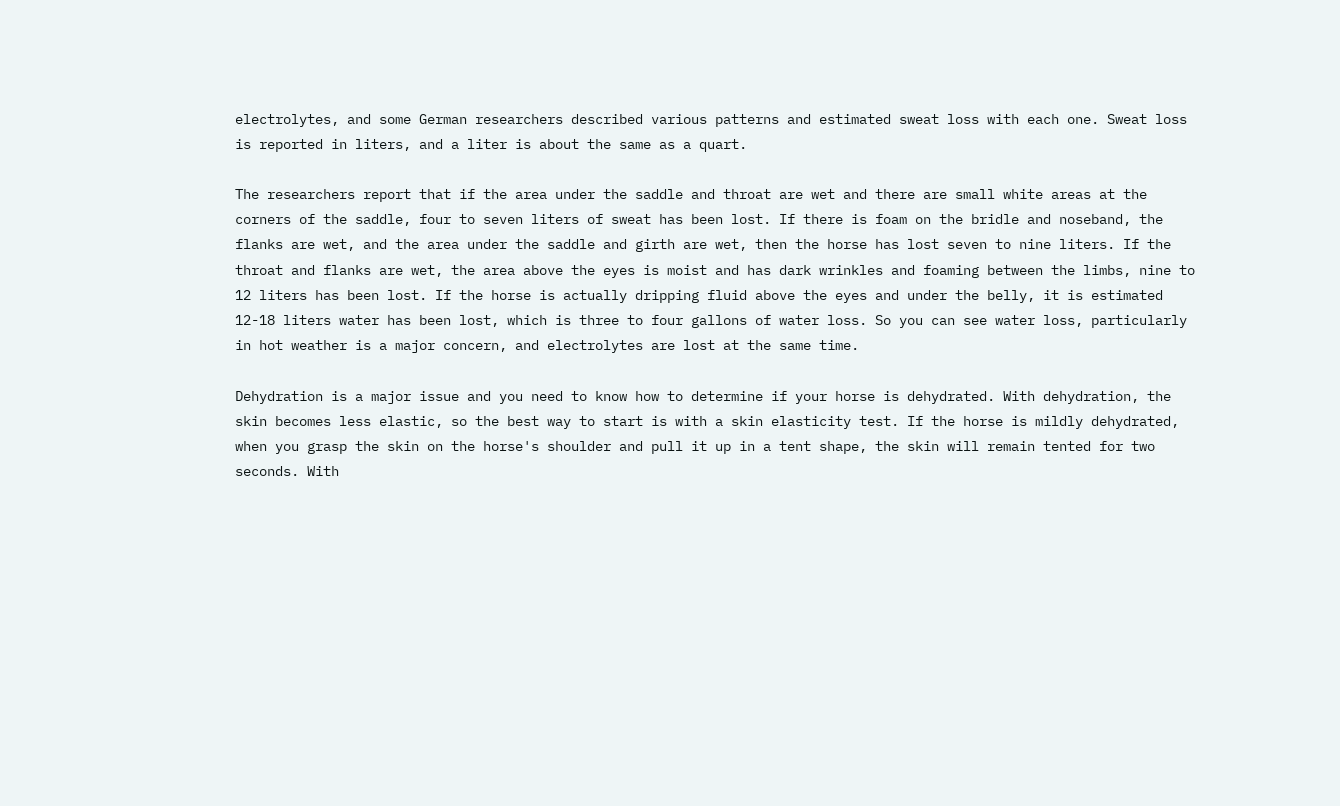electrolytes, and some German researchers described various patterns and estimated sweat loss with each one. Sweat loss is reported in liters, and a liter is about the same as a quart.

The researchers report that if the area under the saddle and throat are wet and there are small white areas at the corners of the saddle, four to seven liters of sweat has been lost. If there is foam on the bridle and noseband, the flanks are wet, and the area under the saddle and girth are wet, then the horse has lost seven to nine liters. If the throat and flanks are wet, the area above the eyes is moist and has dark wrinkles and foaming between the limbs, nine to 12 liters has been lost. If the horse is actually dripping fluid above the eyes and under the belly, it is estimated 12-18 liters water has been lost, which is three to four gallons of water loss. So you can see water loss, particularly in hot weather is a major concern, and electrolytes are lost at the same time.

Dehydration is a major issue and you need to know how to determine if your horse is dehydrated. With dehydration, the skin becomes less elastic, so the best way to start is with a skin elasticity test. If the horse is mildly dehydrated, when you grasp the skin on the horse's shoulder and pull it up in a tent shape, the skin will remain tented for two seconds. With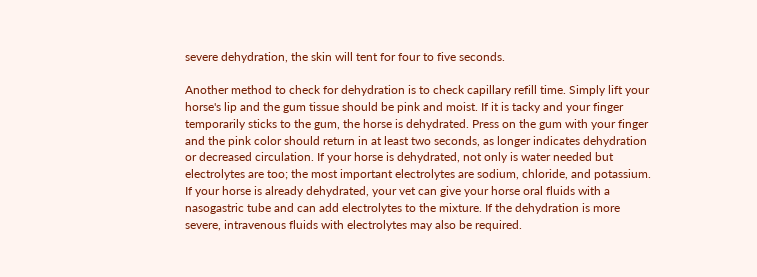severe dehydration, the skin will tent for four to five seconds.

Another method to check for dehydration is to check capillary refill time. Simply lift your horse's lip and the gum tissue should be pink and moist. If it is tacky and your finger temporarily sticks to the gum, the horse is dehydrated. Press on the gum with your finger and the pink color should return in at least two seconds, as longer indicates dehydration or decreased circulation. If your horse is dehydrated, not only is water needed but electrolytes are too; the most important electrolytes are sodium, chloride, and potassium. If your horse is already dehydrated, your vet can give your horse oral fluids with a nasogastric tube and can add electrolytes to the mixture. If the dehydration is more severe, intravenous fluids with electrolytes may also be required.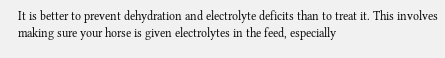It is better to prevent dehydration and electrolyte deficits than to treat it. This involves making sure your horse is given electrolytes in the feed, especially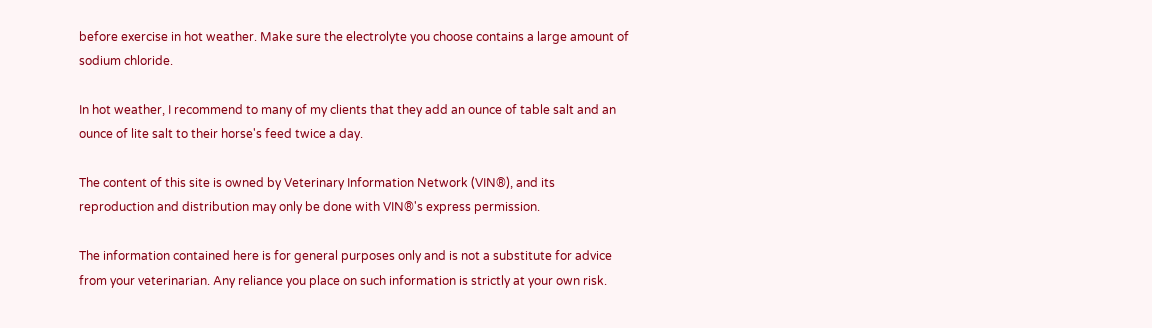before exercise in hot weather. Make sure the electrolyte you choose contains a large amount of sodium chloride.

In hot weather, I recommend to many of my clients that they add an ounce of table salt and an ounce of lite salt to their horse's feed twice a day.

The content of this site is owned by Veterinary Information Network (VIN®), and its reproduction and distribution may only be done with VIN®'s express permission.

The information contained here is for general purposes only and is not a substitute for advice from your veterinarian. Any reliance you place on such information is strictly at your own risk.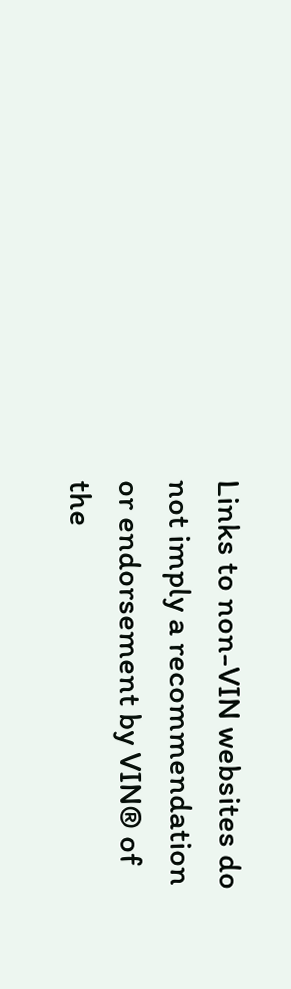Links to non-VIN websites do not imply a recommendation or endorsement by VIN® of the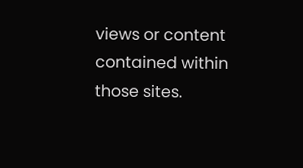views or content contained within those sites.